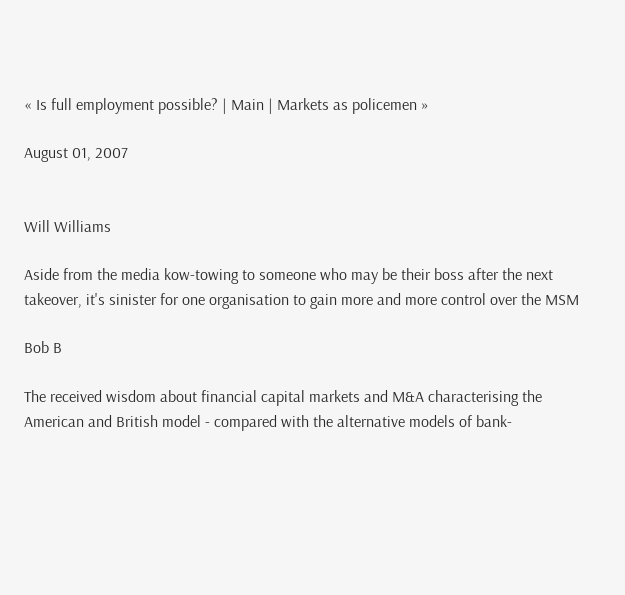« Is full employment possible? | Main | Markets as policemen »

August 01, 2007


Will Williams

Aside from the media kow-towing to someone who may be their boss after the next takeover, it's sinister for one organisation to gain more and more control over the MSM

Bob B

The received wisdom about financial capital markets and M&A characterising the American and British model - compared with the alternative models of bank-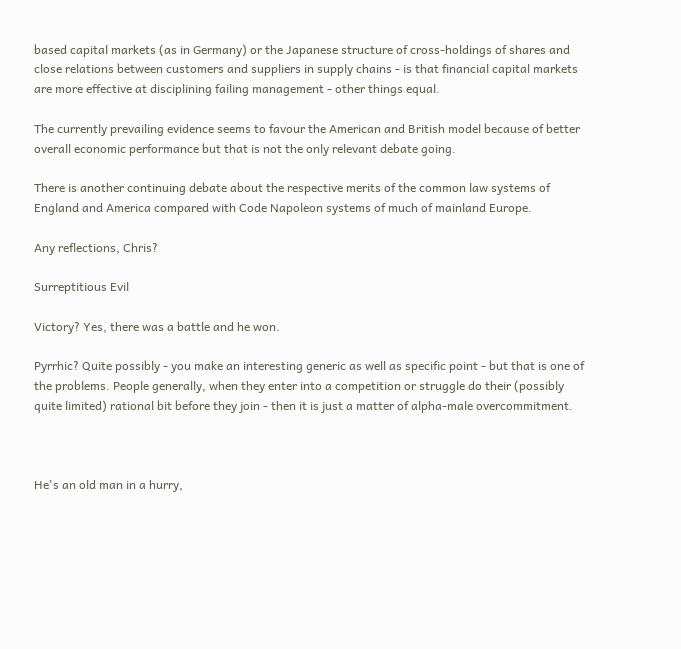based capital markets (as in Germany) or the Japanese structure of cross-holdings of shares and close relations between customers and suppliers in supply chains - is that financial capital markets are more effective at disciplining failing management - other things equal.

The currently prevailing evidence seems to favour the American and British model because of better overall economic performance but that is not the only relevant debate going.

There is another continuing debate about the respective merits of the common law systems of England and America compared with Code Napoleon systems of much of mainland Europe.

Any reflections, Chris?

Surreptitious Evil

Victory? Yes, there was a battle and he won.

Pyrrhic? Quite possibly - you make an interesting generic as well as specific point - but that is one of the problems. People generally, when they enter into a competition or struggle do their (possibly quite limited) rational bit before they join - then it is just a matter of alpha-male overcommitment.



He's an old man in a hurry,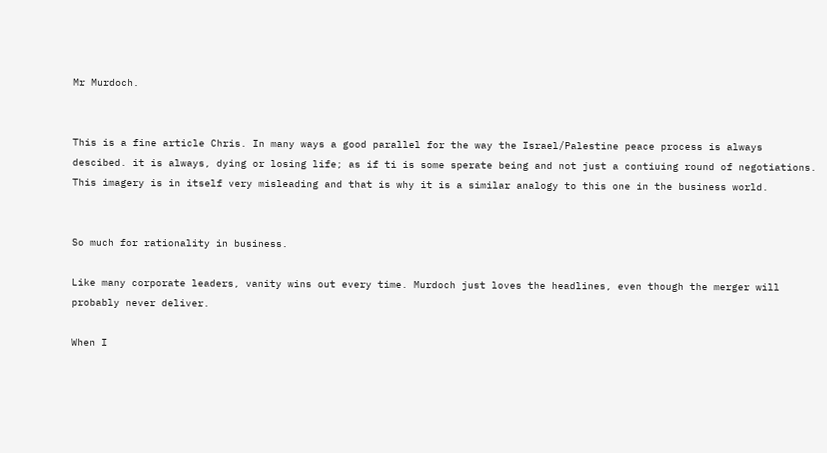Mr Murdoch.


This is a fine article Chris. In many ways a good parallel for the way the Israel/Palestine peace process is always descibed. it is always, dying or losing life; as if ti is some sperate being and not just a contiuing round of negotiations. This imagery is in itself very misleading and that is why it is a similar analogy to this one in the business world.


So much for rationality in business.

Like many corporate leaders, vanity wins out every time. Murdoch just loves the headlines, even though the merger will probably never deliver.

When I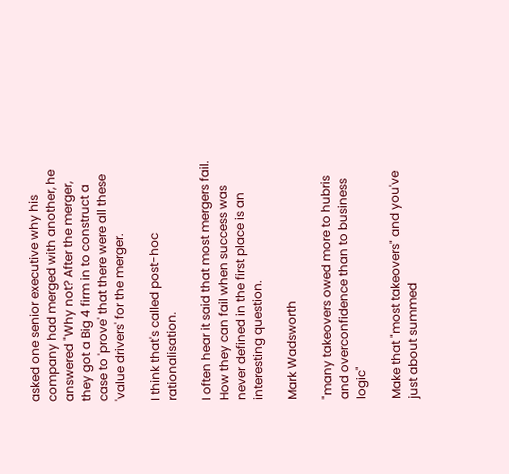asked one senior executive why his company had merged with another, he answered "Why not? After the merger, they got a Big 4 firm in to construct a case to 'prove' that there were all these 'value drivers' for the merger.

I think that's called post-hoc rationalisation.

I often hear it said that most mergers fail. How they can fail when success was never defined in the first place is an interesting question.

Mark Wadsworth

"many takeovers owed more to hubris and overconfidence than to business logic"

Make that "most takeovers" and you've just about summed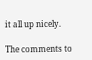it all up nicely.

The comments to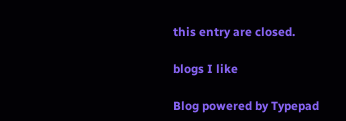this entry are closed.

blogs I like

Blog powered by Typepad